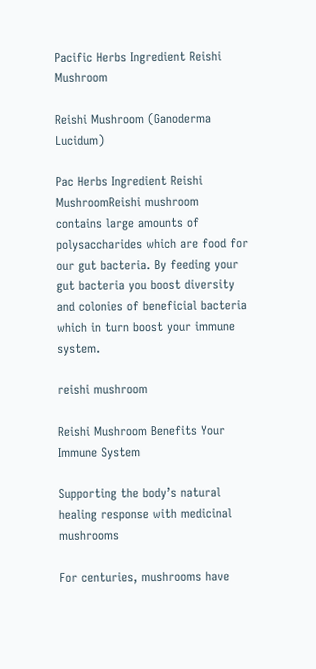Pacific Herbs Ingredient Reishi Mushroom

Reishi Mushroom (Ganoderma Lucidum)

Pac Herbs Ingredient Reishi MushroomReishi mushroom contains large amounts of polysaccharides which are food for our gut bacteria. By feeding your gut bacteria you boost diversity and colonies of beneficial bacteria which in turn boost your immune system.

reishi mushroom

Reishi Mushroom Benefits Your Immune System

Supporting the body’s natural healing response with medicinal mushrooms

For centuries, mushrooms have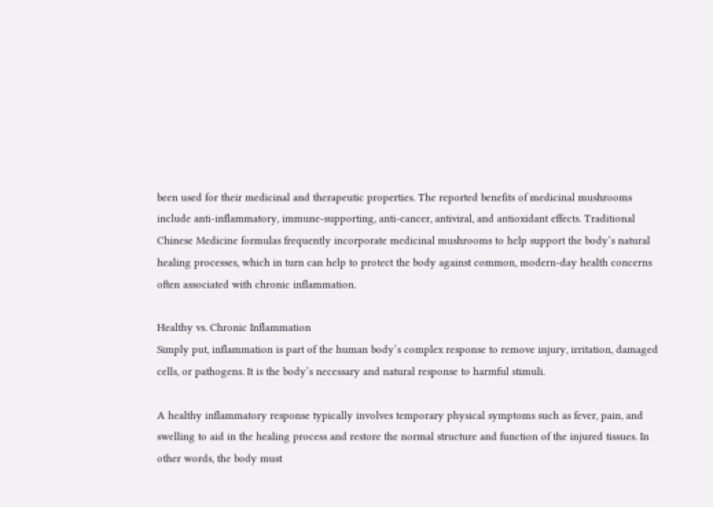been used for their medicinal and therapeutic properties. The reported benefits of medicinal mushrooms include anti-inflammatory, immune-supporting, anti-cancer, antiviral, and antioxidant effects. Traditional Chinese Medicine formulas frequently incorporate medicinal mushrooms to help support the body’s natural healing processes, which in turn can help to protect the body against common, modern-day health concerns often associated with chronic inflammation.

Healthy vs. Chronic Inflammation
Simply put, inflammation is part of the human body’s complex response to remove injury, irritation, damaged cells, or pathogens. It is the body’s necessary and natural response to harmful stimuli.

A healthy inflammatory response typically involves temporary physical symptoms such as fever, pain, and swelling to aid in the healing process and restore the normal structure and function of the injured tissues. In other words, the body must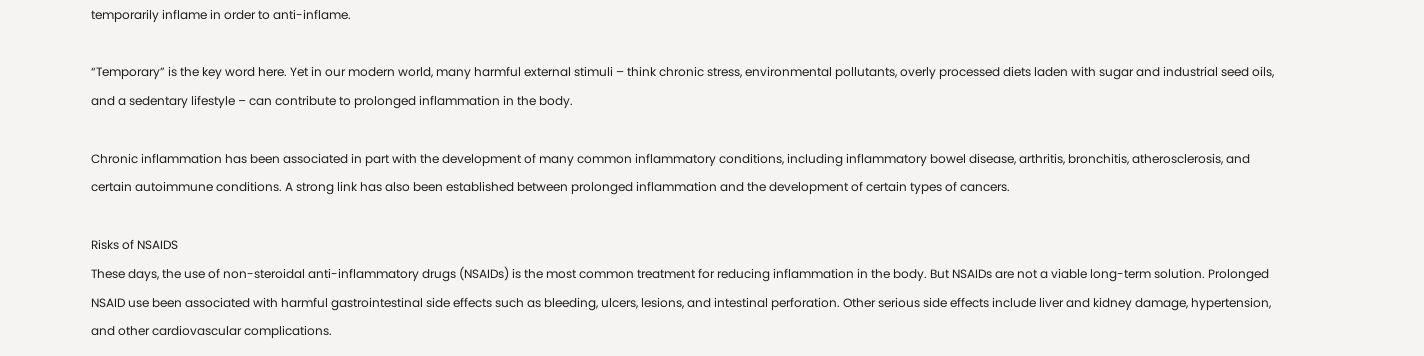temporarily inflame in order to anti-inflame.

“Temporary” is the key word here. Yet in our modern world, many harmful external stimuli – think chronic stress, environmental pollutants, overly processed diets laden with sugar and industrial seed oils, and a sedentary lifestyle – can contribute to prolonged inflammation in the body.

Chronic inflammation has been associated in part with the development of many common inflammatory conditions, including inflammatory bowel disease, arthritis, bronchitis, atherosclerosis, and certain autoimmune conditions. A strong link has also been established between prolonged inflammation and the development of certain types of cancers.

Risks of NSAIDS
These days, the use of non-steroidal anti-inflammatory drugs (NSAIDs) is the most common treatment for reducing inflammation in the body. But NSAIDs are not a viable long-term solution. Prolonged NSAID use been associated with harmful gastrointestinal side effects such as bleeding, ulcers, lesions, and intestinal perforation. Other serious side effects include liver and kidney damage, hypertension, and other cardiovascular complications.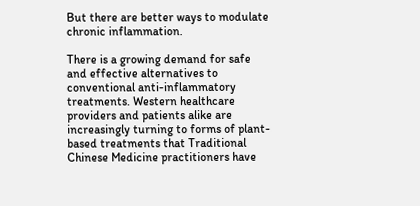But there are better ways to modulate chronic inflammation.

There is a growing demand for safe and effective alternatives to conventional anti-inflammatory treatments. Western healthcare providers and patients alike are increasingly turning to forms of plant-based treatments that Traditional Chinese Medicine practitioners have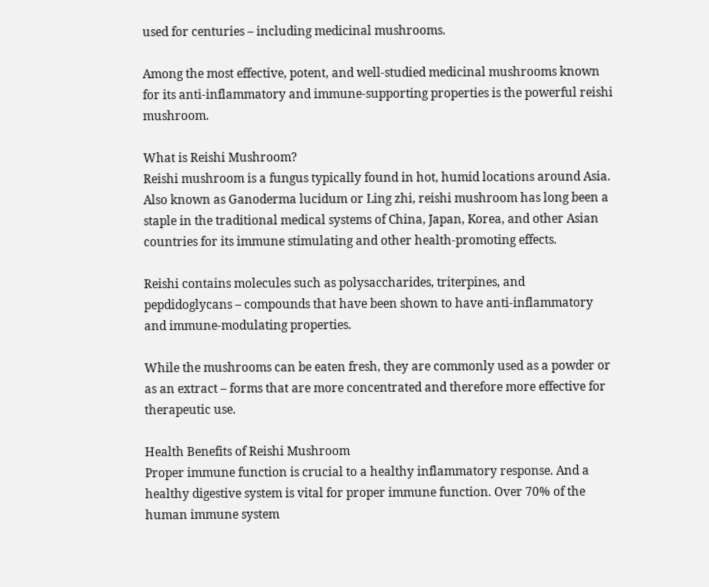used for centuries – including medicinal mushrooms.

Among the most effective, potent, and well-studied medicinal mushrooms known for its anti-inflammatory and immune-supporting properties is the powerful reishi mushroom.

What is Reishi Mushroom?
Reishi mushroom is a fungus typically found in hot, humid locations around Asia. Also known as Ganoderma lucidum or Ling zhi, reishi mushroom has long been a staple in the traditional medical systems of China, Japan, Korea, and other Asian countries for its immune stimulating and other health-promoting effects.

Reishi contains molecules such as polysaccharides, triterpines, and pepdidoglycans – compounds that have been shown to have anti-inflammatory and immune-modulating properties.

While the mushrooms can be eaten fresh, they are commonly used as a powder or as an extract – forms that are more concentrated and therefore more effective for therapeutic use.

Health Benefits of Reishi Mushroom
Proper immune function is crucial to a healthy inflammatory response. And a healthy digestive system is vital for proper immune function. Over 70% of the human immune system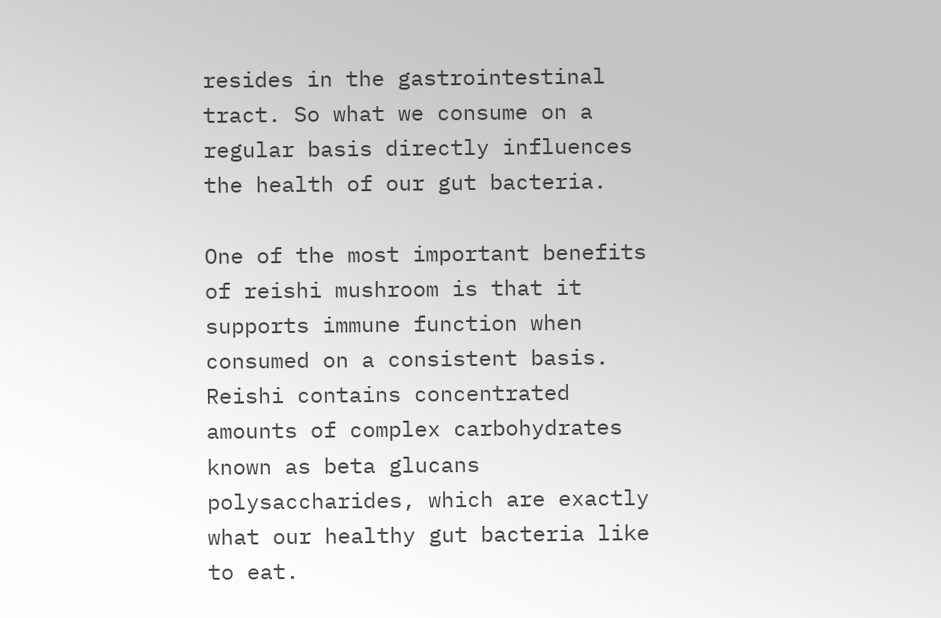resides in the gastrointestinal tract. So what we consume on a regular basis directly influences the health of our gut bacteria.

One of the most important benefits of reishi mushroom is that it supports immune function when consumed on a consistent basis. Reishi contains concentrated amounts of complex carbohydrates known as beta glucans polysaccharides, which are exactly what our healthy gut bacteria like to eat.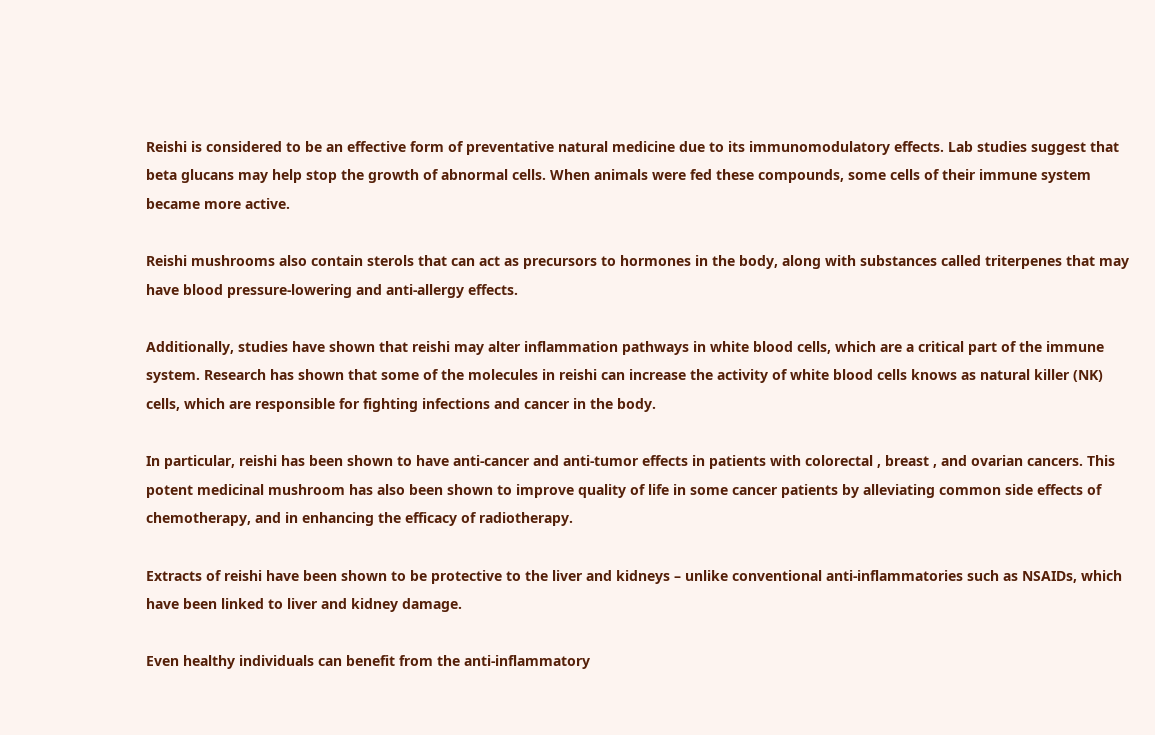Reishi is considered to be an effective form of preventative natural medicine due to its immunomodulatory effects. Lab studies suggest that beta glucans may help stop the growth of abnormal cells. When animals were fed these compounds, some cells of their immune system became more active.

Reishi mushrooms also contain sterols that can act as precursors to hormones in the body, along with substances called triterpenes that may have blood pressure-lowering and anti-allergy effects.

Additionally, studies have shown that reishi may alter inflammation pathways in white blood cells, which are a critical part of the immune system. Research has shown that some of the molecules in reishi can increase the activity of white blood cells knows as natural killer (NK) cells, which are responsible for fighting infections and cancer in the body.

In particular, reishi has been shown to have anti-cancer and anti-tumor effects in patients with colorectal , breast , and ovarian cancers. This potent medicinal mushroom has also been shown to improve quality of life in some cancer patients by alleviating common side effects of chemotherapy, and in enhancing the efficacy of radiotherapy.

Extracts of reishi have been shown to be protective to the liver and kidneys – unlike conventional anti-inflammatories such as NSAIDs, which have been linked to liver and kidney damage.

Even healthy individuals can benefit from the anti-inflammatory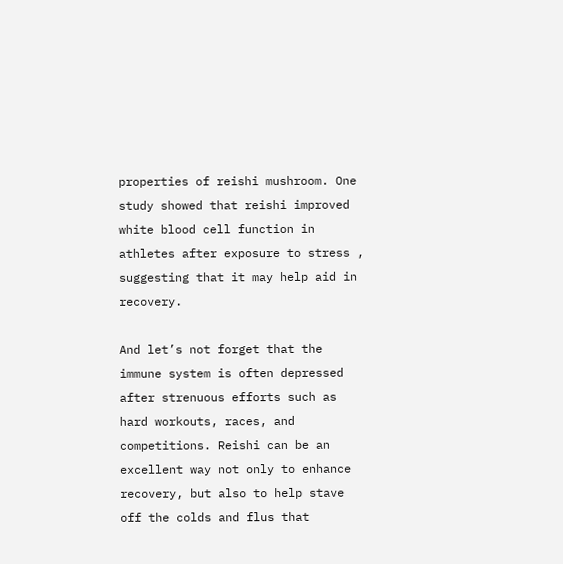properties of reishi mushroom. One study showed that reishi improved white blood cell function in athletes after exposure to stress , suggesting that it may help aid in recovery.

And let’s not forget that the immune system is often depressed after strenuous efforts such as hard workouts, races, and competitions. Reishi can be an excellent way not only to enhance recovery, but also to help stave off the colds and flus that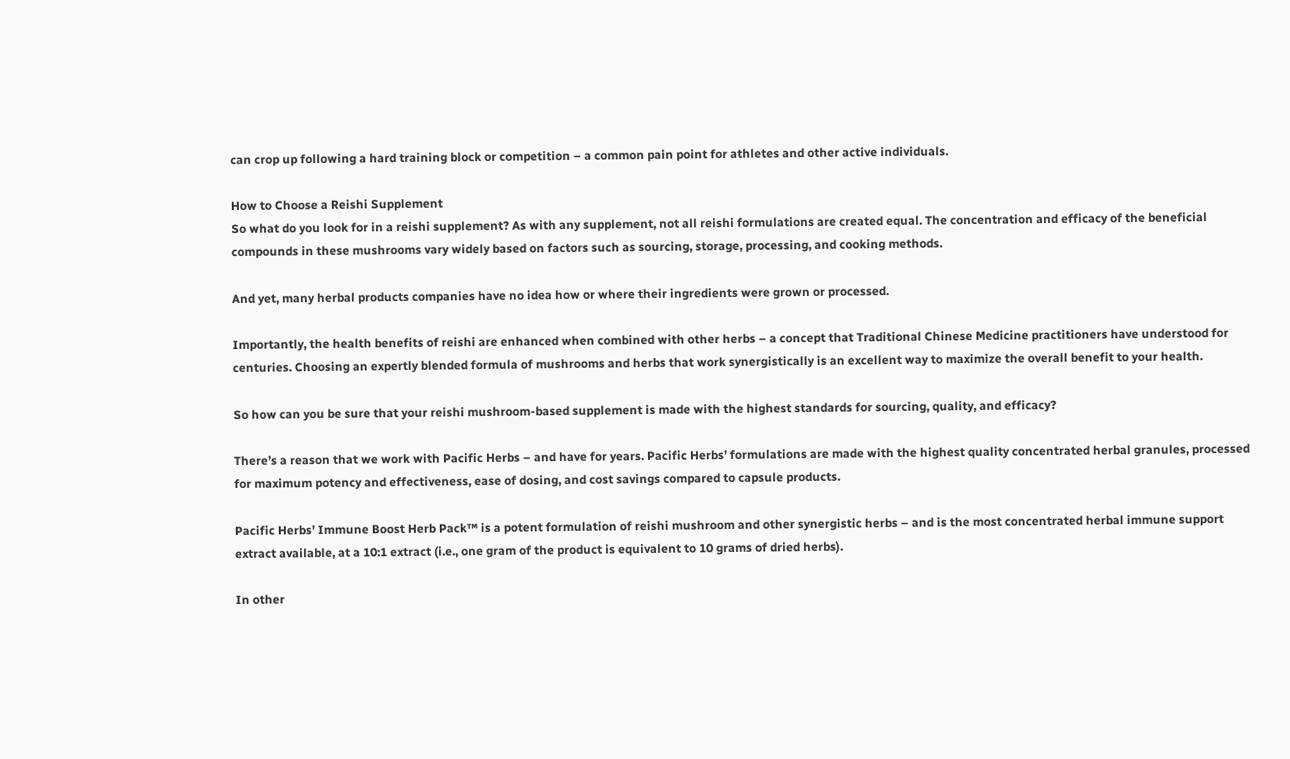can crop up following a hard training block or competition – a common pain point for athletes and other active individuals.

How to Choose a Reishi Supplement
So what do you look for in a reishi supplement? As with any supplement, not all reishi formulations are created equal. The concentration and efficacy of the beneficial compounds in these mushrooms vary widely based on factors such as sourcing, storage, processing, and cooking methods.

And yet, many herbal products companies have no idea how or where their ingredients were grown or processed.

Importantly, the health benefits of reishi are enhanced when combined with other herbs – a concept that Traditional Chinese Medicine practitioners have understood for centuries. Choosing an expertly blended formula of mushrooms and herbs that work synergistically is an excellent way to maximize the overall benefit to your health.

So how can you be sure that your reishi mushroom-based supplement is made with the highest standards for sourcing, quality, and efficacy?

There’s a reason that we work with Pacific Herbs – and have for years. Pacific Herbs’ formulations are made with the highest quality concentrated herbal granules, processed for maximum potency and effectiveness, ease of dosing, and cost savings compared to capsule products.

Pacific Herbs’ Immune Boost Herb Pack™ is a potent formulation of reishi mushroom and other synergistic herbs – and is the most concentrated herbal immune support extract available, at a 10:1 extract (i.e., one gram of the product is equivalent to 10 grams of dried herbs).

In other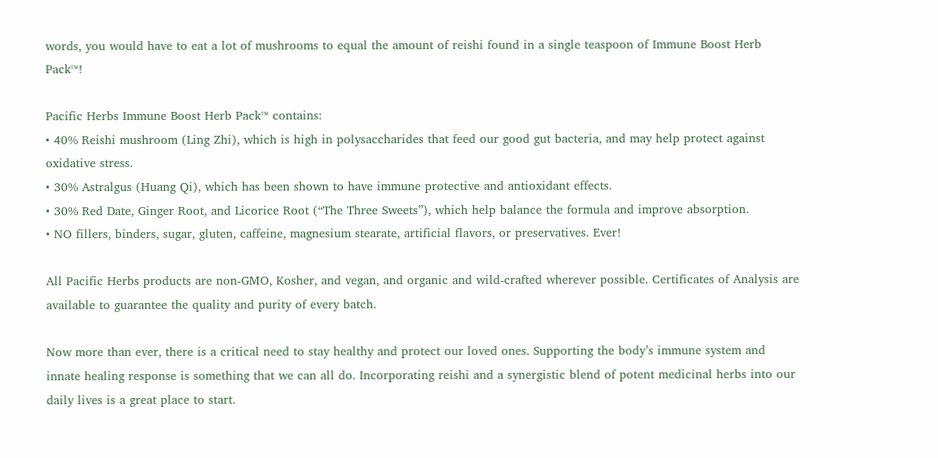words, you would have to eat a lot of mushrooms to equal the amount of reishi found in a single teaspoon of Immune Boost Herb Pack™!

Pacific Herbs Immune Boost Herb Pack™ contains:
• 40% Reishi mushroom (Ling Zhi), which is high in polysaccharides that feed our good gut bacteria, and may help protect against oxidative stress.
• 30% Astralgus (Huang Qi), which has been shown to have immune protective and antioxidant effects.
• 30% Red Date, Ginger Root, and Licorice Root (“The Three Sweets”), which help balance the formula and improve absorption.
• NO fillers, binders, sugar, gluten, caffeine, magnesium stearate, artificial flavors, or preservatives. Ever!

All Pacific Herbs products are non-GMO, Kosher, and vegan, and organic and wild-crafted wherever possible. Certificates of Analysis are available to guarantee the quality and purity of every batch.

Now more than ever, there is a critical need to stay healthy and protect our loved ones. Supporting the body’s immune system and innate healing response is something that we can all do. Incorporating reishi and a synergistic blend of potent medicinal herbs into our daily lives is a great place to start.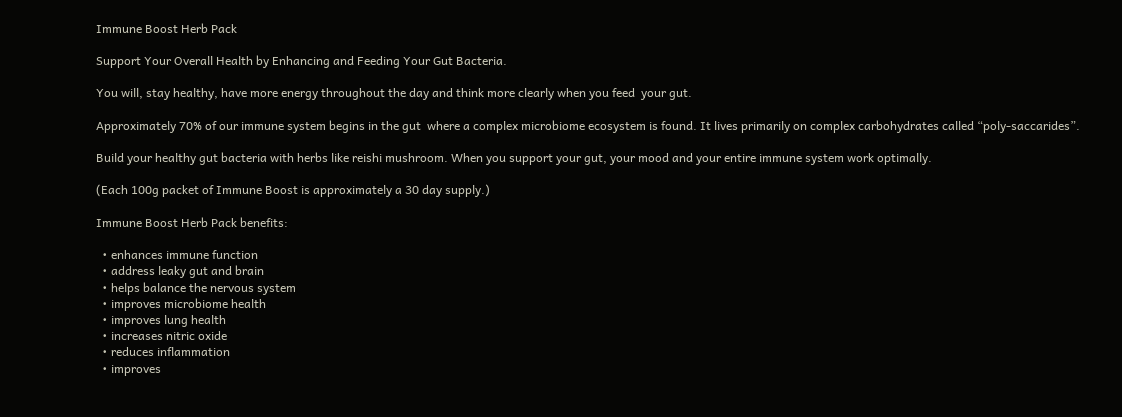Immune Boost Herb Pack

Support Your Overall Health by Enhancing and Feeding Your Gut Bacteria.

You will, stay healthy, have more energy throughout the day and think more clearly when you feed  your gut.

Approximately 70% of our immune system begins in the gut  where a complex microbiome ecosystem is found. It lives primarily on complex carbohydrates called “poly-saccarides”.

Build your healthy gut bacteria with herbs like reishi mushroom. When you support your gut, your mood and your entire immune system work optimally.

(Each 100g packet of Immune Boost is approximately a 30 day supply.)

Immune Boost Herb Pack benefits:

  • enhances immune function
  • address leaky gut and brain
  • helps balance the nervous system
  • improves microbiome health
  • improves lung health
  • increases nitric oxide
  • reduces inflammation
  • improves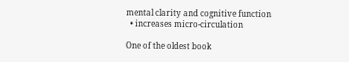mental clarity and cognitive function
  • increases micro-circulation

One of the oldest book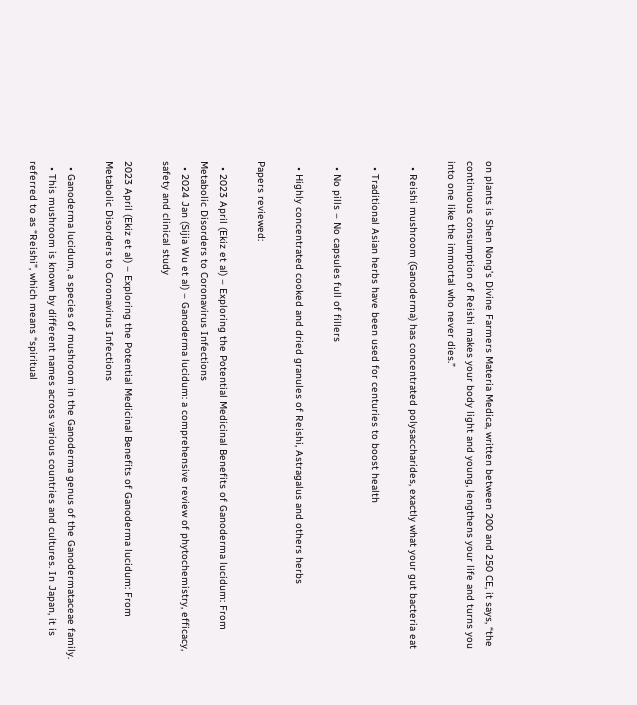on plants is Shen Nong’s Divine Farmers Materia Medica, written between 200 and 250 CE, it says, “the continuous consumption of Reishi makes your body light and young, lengthens your life and turns you into one like the immortal who never dies.”

  • Reishi mushroom (Ganoderma) has concentrated polysaccharides, exactly what your gut bacteria eat

  • Traditional Asian herbs have been used for centuries to boost health

  • No pills – No capsules full of fillers

  • Highly concentrated cooked and dried granules of Reishi, Astragalus and others herbs

Papers reviewed:

  • 2023 April (Ekiz et al) – Exploring the Potential Medicinal Benefits of Ganoderma lucidum: From Metabolic Disorders to Coronavirus Infections
  • 2024 Jan (Sijia Wu et al) – Ganoderma lucidum: a comprehensive review of phytochemistry, efficacy, safety and clinical study

2023 April (Ekiz et al) – Exploring the Potential Medicinal Benefits of Ganoderma lucidum: From Metabolic Disorders to Coronavirus Infections

  • Ganoderma lucidum, a species of mushroom in the Ganoderma genus of the Ganodermataceae family.
  • This mushroom is known by different names across various countries and cultures. In Japan, it is referred to as “Reishi”, which means “spiritual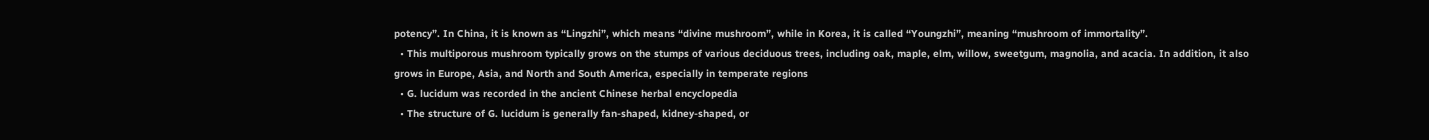potency”. In China, it is known as “Lingzhi”, which means “divine mushroom”, while in Korea, it is called “Youngzhi”, meaning “mushroom of immortality”.
  • This multiporous mushroom typically grows on the stumps of various deciduous trees, including oak, maple, elm, willow, sweetgum, magnolia, and acacia. In addition, it also grows in Europe, Asia, and North and South America, especially in temperate regions
  • G. lucidum was recorded in the ancient Chinese herbal encyclopedia
  • The structure of G. lucidum is generally fan-shaped, kidney-shaped, or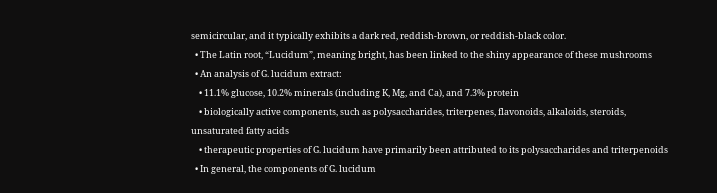semicircular, and it typically exhibits a dark red, reddish-brown, or reddish-black color.
  • The Latin root, “Lucidum”, meaning bright, has been linked to the shiny appearance of these mushrooms
  • An analysis of G. lucidum extract:
    • 11.1% glucose, 10.2% minerals (including K, Mg, and Ca), and 7.3% protein
    • biologically active components, such as polysaccharides, triterpenes, flavonoids, alkaloids, steroids, unsaturated fatty acids
    • therapeutic properties of G. lucidum have primarily been attributed to its polysaccharides and triterpenoids
  • In general, the components of G. lucidum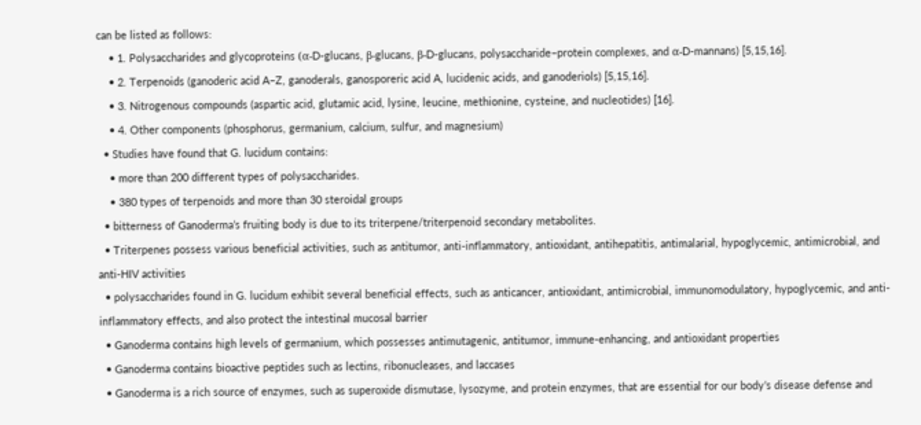can be listed as follows:
    • 1. Polysaccharides and glycoproteins (α-D-glucans, β-glucans, β-D-glucans, polysaccharide–protein complexes, and α-D-mannans) [5,15,16].
    • 2. Terpenoids (ganoderic acid A–Z, ganoderals, ganosporeric acid A, lucidenic acids, and ganoderiols) [5,15,16].
    • 3. Nitrogenous compounds (aspartic acid, glutamic acid, lysine, leucine, methionine, cysteine, and nucleotides) [16].
    • 4. Other components (phosphorus, germanium, calcium, sulfur, and magnesium)
  • Studies have found that G. lucidum contains:
    • more than 200 different types of polysaccharides.
    • 380 types of terpenoids and more than 30 steroidal groups
  • bitterness of Ganoderma’s fruiting body is due to its triterpene/triterpenoid secondary metabolites.
  • Triterpenes possess various beneficial activities, such as antitumor, anti-inflammatory, antioxidant, antihepatitis, antimalarial, hypoglycemic, antimicrobial, and anti-HIV activities
  • polysaccharides found in G. lucidum exhibit several beneficial effects, such as anticancer, antioxidant, antimicrobial, immunomodulatory, hypoglycemic, and anti-inflammatory effects, and also protect the intestinal mucosal barrier
  • Ganoderma contains high levels of germanium, which possesses antimutagenic, antitumor, immune-enhancing, and antioxidant properties
  • Ganoderma contains bioactive peptides such as lectins, ribonucleases, and laccases
  • Ganoderma is a rich source of enzymes, such as superoxide dismutase, lysozyme, and protein enzymes, that are essential for our body’s disease defense and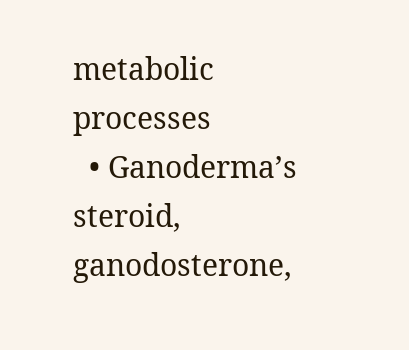metabolic processes
  • Ganoderma’s steroid, ganodosterone,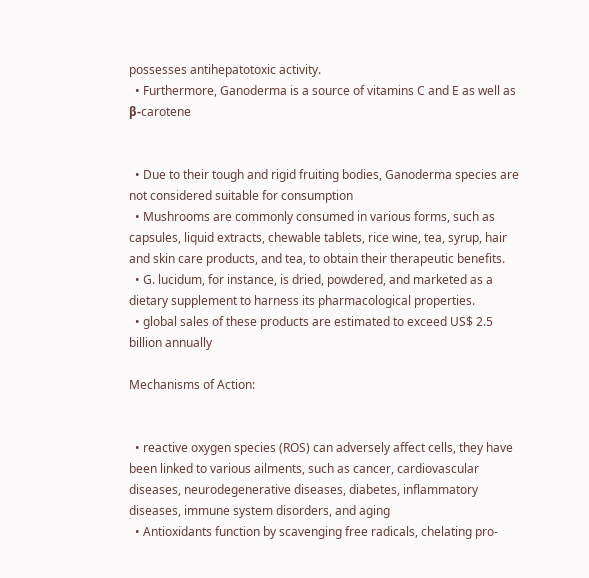possesses antihepatotoxic activity.
  • Furthermore, Ganoderma is a source of vitamins C and E as well as β-carotene


  • Due to their tough and rigid fruiting bodies, Ganoderma species are not considered suitable for consumption
  • Mushrooms are commonly consumed in various forms, such as capsules, liquid extracts, chewable tablets, rice wine, tea, syrup, hair and skin care products, and tea, to obtain their therapeutic benefits.
  • G. lucidum, for instance, is dried, powdered, and marketed as a dietary supplement to harness its pharmacological properties.
  • global sales of these products are estimated to exceed US$ 2.5 billion annually

Mechanisms of Action:


  • reactive oxygen species (ROS) can adversely affect cells, they have been linked to various ailments, such as cancer, cardiovascular diseases, neurodegenerative diseases, diabetes, inflammatory diseases, immune system disorders, and aging
  • Antioxidants function by scavenging free radicals, chelating pro-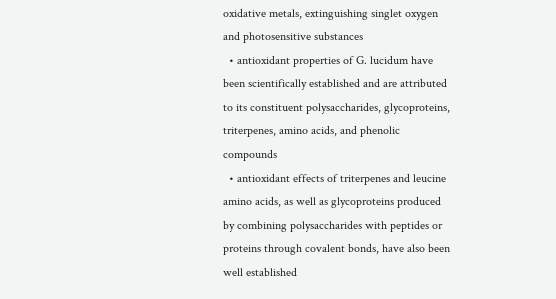oxidative metals, extinguishing singlet oxygen and photosensitive substances
  • antioxidant properties of G. lucidum have been scientifically established and are attributed to its constituent polysaccharides, glycoproteins, triterpenes, amino acids, and phenolic compounds
  • antioxidant effects of triterpenes and leucine amino acids, as well as glycoproteins produced by combining polysaccharides with peptides or proteins through covalent bonds, have also been well established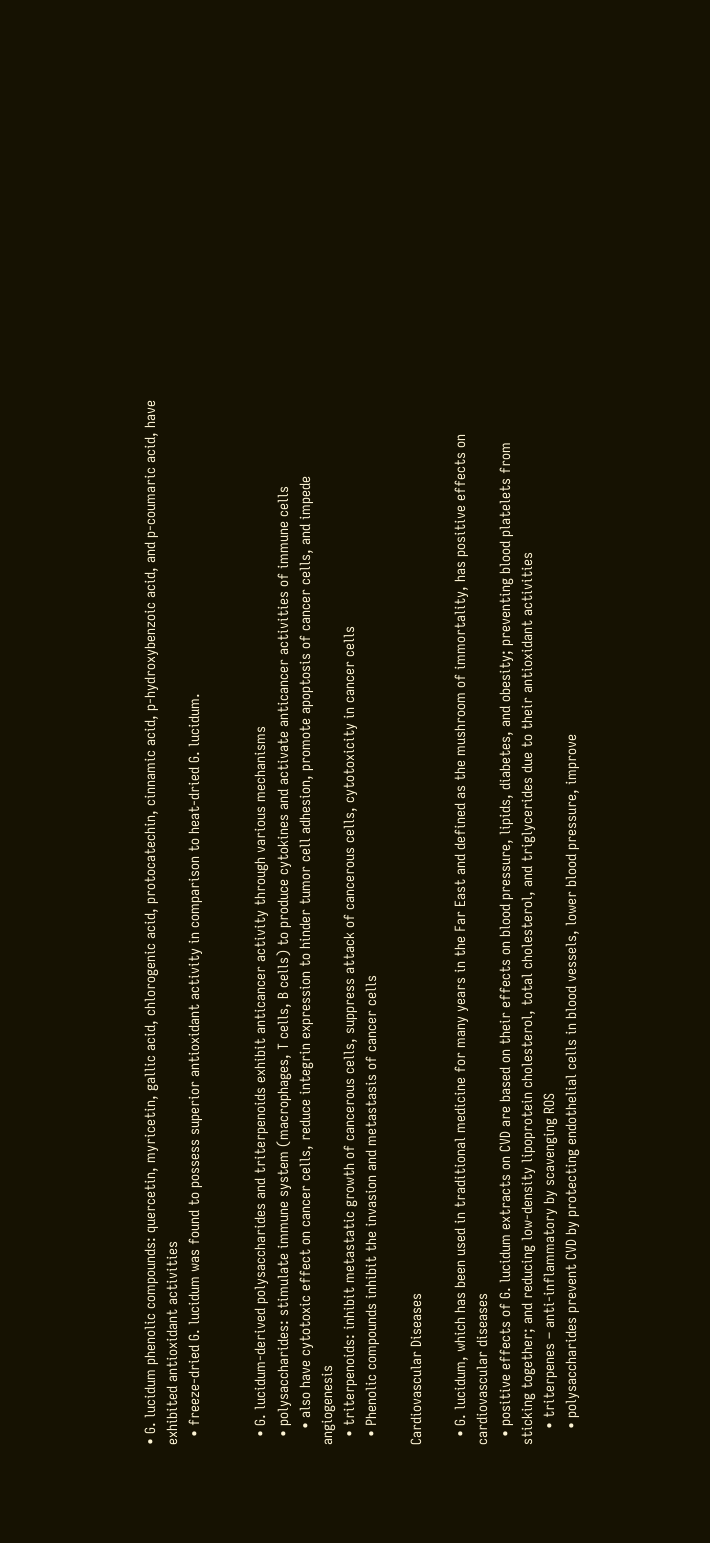• G. lucidum phenolic compounds: quercetin, myricetin, gallic acid, chlorogenic acid, protocatechin, cinnamic acid, p-hydroxybenzoic acid, and p-coumaric acid, have exhibited antioxidant activities
  • freeze-dried G. lucidum was found to possess superior antioxidant activity in comparison to heat-dried G. lucidum.


  • G. lucidum-derived polysaccharides and triterpenoids exhibit anticancer activity through various mechanisms
  • polysaccharides: stimulate immune system (macrophages, T cells, B cells) to produce cytokines and activate anticancer activities of immune cells
    • also have cytotoxic effect on cancer cells, reduce integrin expression to hinder tumor cell adhesion, promote apoptosis of cancer cells, and impede angiogenesis
  • triterpenoids: inhibit metastatic growth of cancerous cells, suppress attack of cancerous cells, cytotoxicity in cancer cells
  • Phenolic compounds inhibit the invasion and metastasis of cancer cells

Cardiovascular Diseases

  • G. lucidum, which has been used in traditional medicine for many years in the Far East and defined as the mushroom of immortality, has positive effects on cardiovascular diseases
  • positive effects of G. lucidum extracts on CVD are based on their effects on blood pressure, lipids, diabetes, and obesity; preventing blood platelets from sticking together; and reducing low-density lipoprotein cholesterol, total cholesterol, and triglycerides due to their antioxidant activities
    • triterpenes – anti-inflammatory by scavenging ROS
    • polysaccharides prevent CVD by protecting endothelial cells in blood vessels, lower blood pressure, improve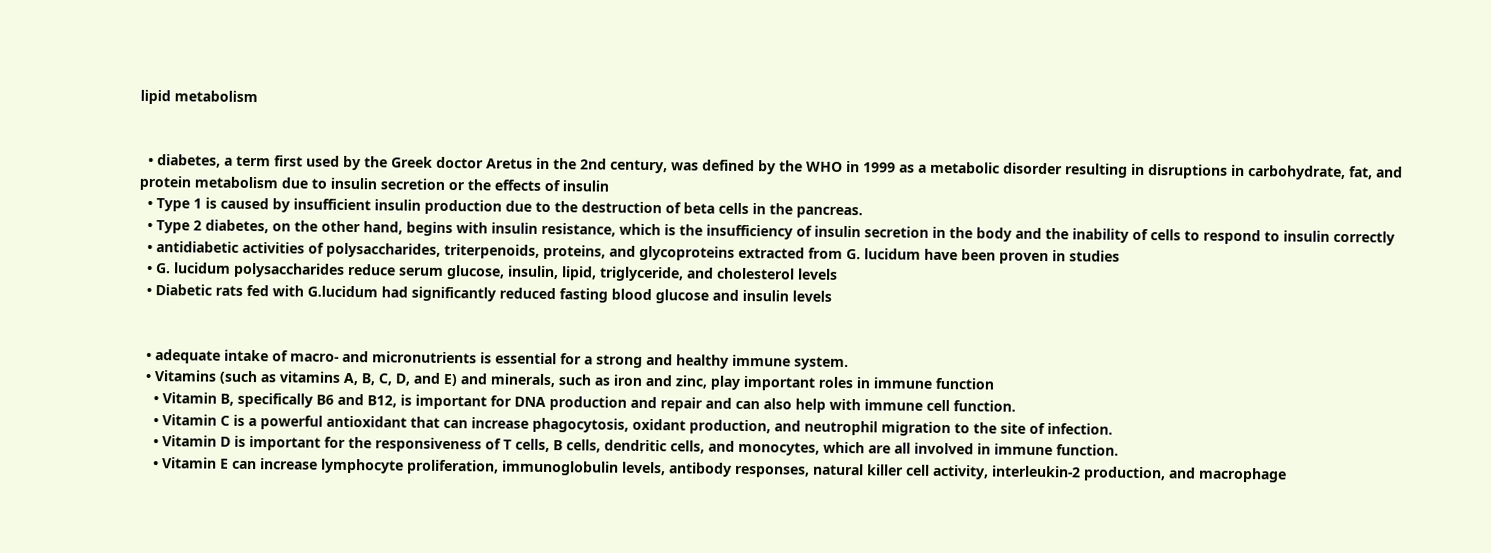lipid metabolism


  • diabetes, a term first used by the Greek doctor Aretus in the 2nd century, was defined by the WHO in 1999 as a metabolic disorder resulting in disruptions in carbohydrate, fat, and protein metabolism due to insulin secretion or the effects of insulin
  • Type 1 is caused by insufficient insulin production due to the destruction of beta cells in the pancreas.
  • Type 2 diabetes, on the other hand, begins with insulin resistance, which is the insufficiency of insulin secretion in the body and the inability of cells to respond to insulin correctly
  • antidiabetic activities of polysaccharides, triterpenoids, proteins, and glycoproteins extracted from G. lucidum have been proven in studies
  • G. lucidum polysaccharides reduce serum glucose, insulin, lipid, triglyceride, and cholesterol levels
  • Diabetic rats fed with G.lucidum had significantly reduced fasting blood glucose and insulin levels


  • adequate intake of macro- and micronutrients is essential for a strong and healthy immune system.
  • Vitamins (such as vitamins A, B, C, D, and E) and minerals, such as iron and zinc, play important roles in immune function
    • Vitamin B, specifically B6 and B12, is important for DNA production and repair and can also help with immune cell function.
    • Vitamin C is a powerful antioxidant that can increase phagocytosis, oxidant production, and neutrophil migration to the site of infection.
    • Vitamin D is important for the responsiveness of T cells, B cells, dendritic cells, and monocytes, which are all involved in immune function.
    • Vitamin E can increase lymphocyte proliferation, immunoglobulin levels, antibody responses, natural killer cell activity, interleukin-2 production, and macrophage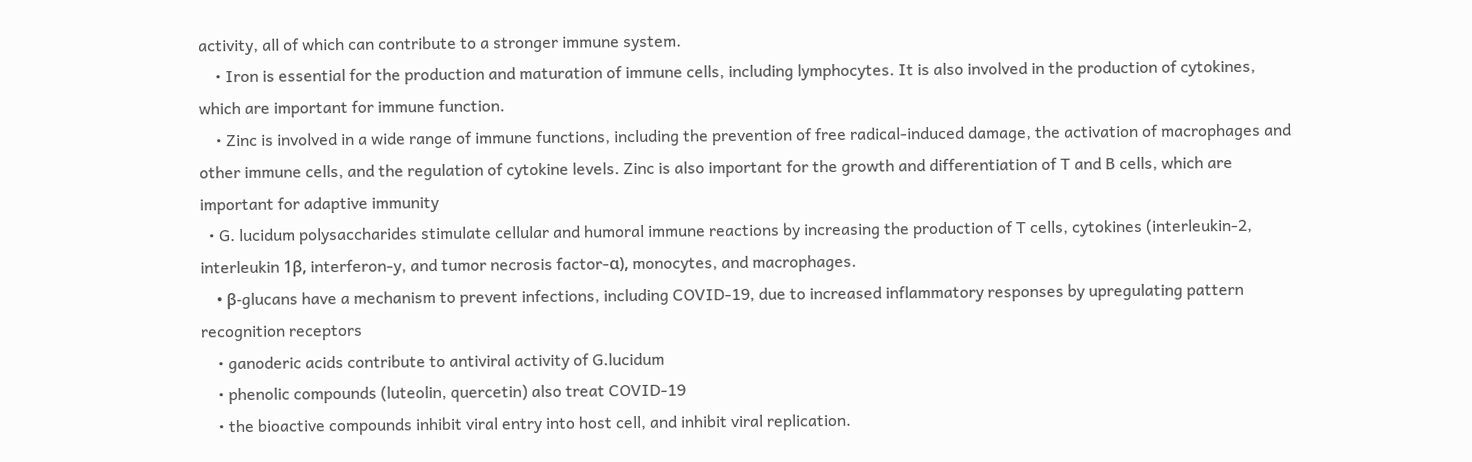activity, all of which can contribute to a stronger immune system.
    • Iron is essential for the production and maturation of immune cells, including lymphocytes. It is also involved in the production of cytokines, which are important for immune function.
    • Zinc is involved in a wide range of immune functions, including the prevention of free radical-induced damage, the activation of macrophages and other immune cells, and the regulation of cytokine levels. Zinc is also important for the growth and differentiation of T and B cells, which are important for adaptive immunity
  • G. lucidum polysaccharides stimulate cellular and humoral immune reactions by increasing the production of T cells, cytokines (interleukin-2, interleukin 1β, interferon-y, and tumor necrosis factor-α), monocytes, and macrophages.
    • β-glucans have a mechanism to prevent infections, including COVID-19, due to increased inflammatory responses by upregulating pattern recognition receptors
    • ganoderic acids contribute to antiviral activity of G.lucidum
    • phenolic compounds (luteolin, quercetin) also treat COVID-19
    • the bioactive compounds inhibit viral entry into host cell, and inhibit viral replication.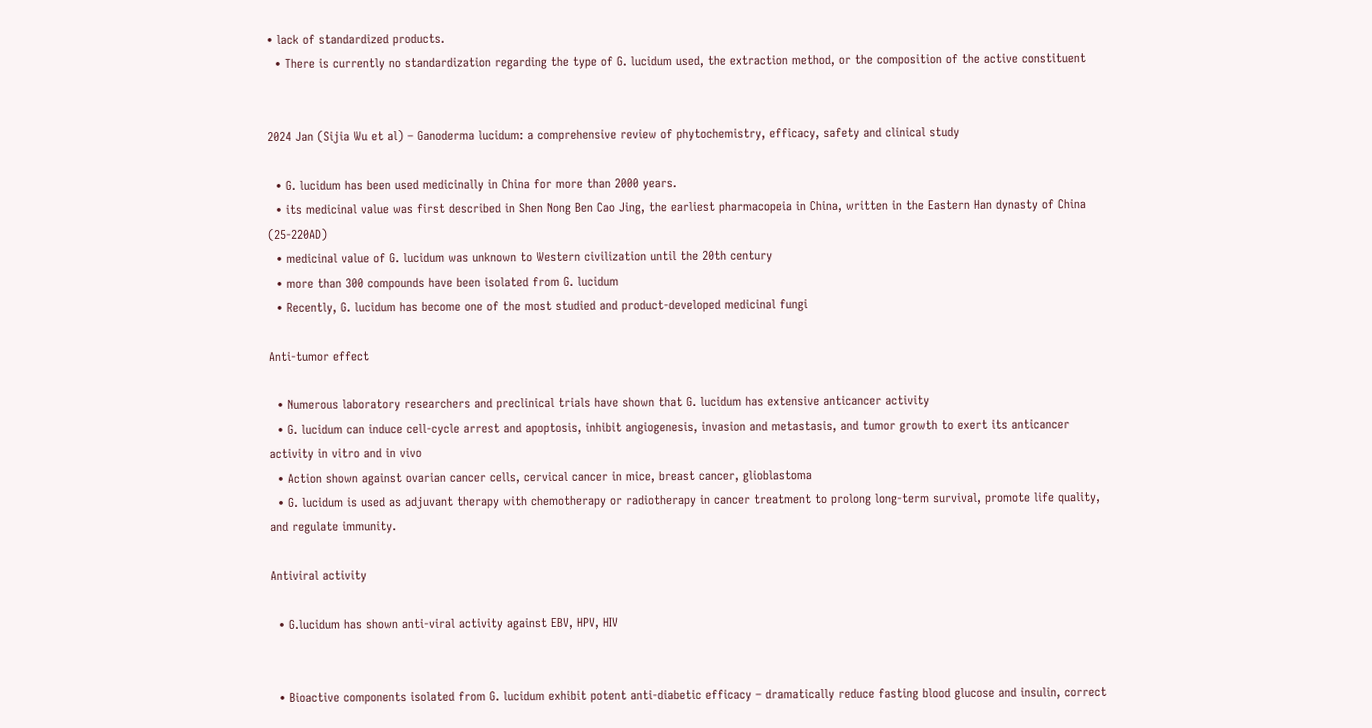• lack of standardized products.
  • There is currently no standardization regarding the type of G. lucidum used, the extraction method, or the composition of the active constituent


2024 Jan (Sijia Wu et al) – Ganoderma lucidum: a comprehensive review of phytochemistry, efficacy, safety and clinical study

  • G. lucidum has been used medicinally in China for more than 2000 years.
  • its medicinal value was first described in Shen Nong Ben Cao Jing, the earliest pharmacopeia in China, written in the Eastern Han dynasty of China (25-220AD)
  • medicinal value of G. lucidum was unknown to Western civilization until the 20th century
  • more than 300 compounds have been isolated from G. lucidum
  • Recently, G. lucidum has become one of the most studied and product-developed medicinal fungi

Anti-tumor effect

  • Numerous laboratory researchers and preclinical trials have shown that G. lucidum has extensive anticancer activity
  • G. lucidum can induce cell-cycle arrest and apoptosis, inhibit angiogenesis, invasion and metastasis, and tumor growth to exert its anticancer activity in vitro and in vivo
  • Action shown against ovarian cancer cells, cervical cancer in mice, breast cancer, glioblastoma
  • G. lucidum is used as adjuvant therapy with chemotherapy or radiotherapy in cancer treatment to prolong long-term survival, promote life quality, and regulate immunity.

Antiviral activity

  • G.lucidum has shown anti-viral activity against EBV, HPV, HIV


  • Bioactive components isolated from G. lucidum exhibit potent anti-diabetic efficacy – dramatically reduce fasting blood glucose and insulin, correct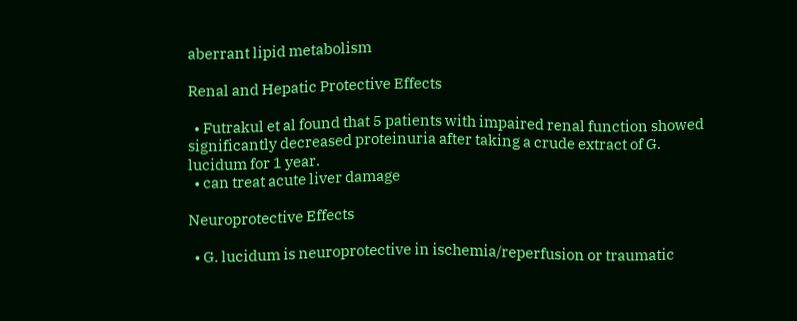aberrant lipid metabolism

Renal and Hepatic Protective Effects

  • Futrakul et al found that 5 patients with impaired renal function showed significantly decreased proteinuria after taking a crude extract of G. lucidum for 1 year.
  • can treat acute liver damage

Neuroprotective Effects

  • G. lucidum is neuroprotective in ischemia/reperfusion or traumatic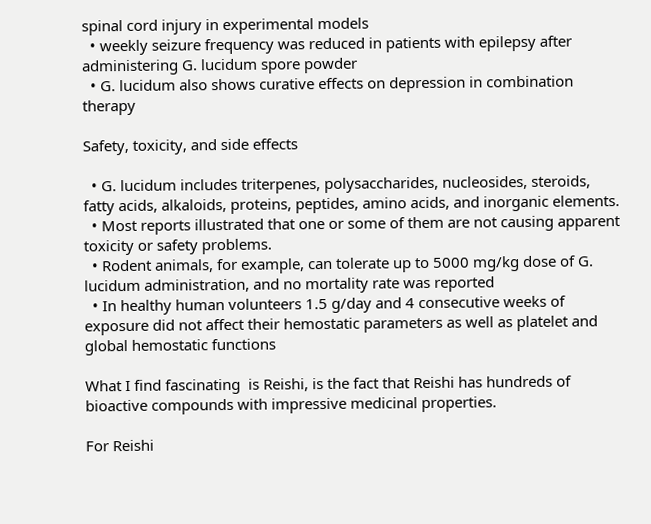spinal cord injury in experimental models
  • weekly seizure frequency was reduced in patients with epilepsy after administering G. lucidum spore powder
  • G. lucidum also shows curative effects on depression in combination therapy

Safety, toxicity, and side effects

  • G. lucidum includes triterpenes, polysaccharides, nucleosides, steroids, fatty acids, alkaloids, proteins, peptides, amino acids, and inorganic elements.
  • Most reports illustrated that one or some of them are not causing apparent toxicity or safety problems.
  • Rodent animals, for example, can tolerate up to 5000 mg/kg dose of G. lucidum administration, and no mortality rate was reported
  • In healthy human volunteers 1.5 g/day and 4 consecutive weeks of exposure did not affect their hemostatic parameters as well as platelet and global hemostatic functions

What I find fascinating  is Reishi, is the fact that Reishi has hundreds of bioactive compounds with impressive medicinal properties.

For Reishi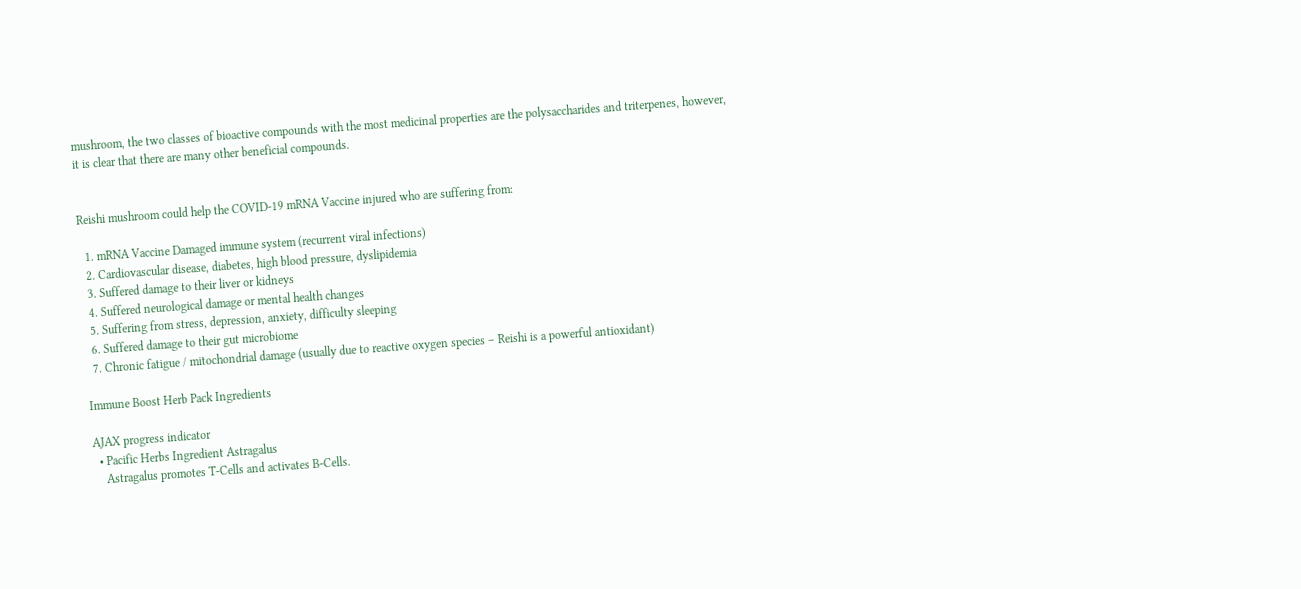mushroom, the two classes of bioactive compounds with the most medicinal properties are the polysaccharides and triterpenes, however, it is clear that there are many other beneficial compounds.


Reishi mushroom could help the COVID-19 mRNA Vaccine injured who are suffering from:

  1. mRNA Vaccine Damaged immune system (recurrent viral infections)
  2. Cardiovascular disease, diabetes, high blood pressure, dyslipidemia
  3. Suffered damage to their liver or kidneys
  4. Suffered neurological damage or mental health changes
  5. Suffering from stress, depression, anxiety, difficulty sleeping
  6. Suffered damage to their gut microbiome
  7. Chronic fatigue / mitochondrial damage (usually due to reactive oxygen species – Reishi is a powerful antioxidant)

Immune Boost Herb Pack Ingredients

AJAX progress indicator
  • Pacific Herbs Ingredient Astragalus
    Astragalus promotes T-Cells and activates B-Cells.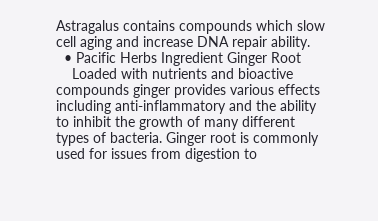Astragalus contains compounds which slow cell aging and increase DNA repair ability.
  • Pacific Herbs Ingredient Ginger Root
    Loaded with nutrients and bioactive compounds ginger provides various effects including anti-inflammatory and the ability to inhibit the growth of many different types of bacteria. Ginger root is commonly used for issues from digestion to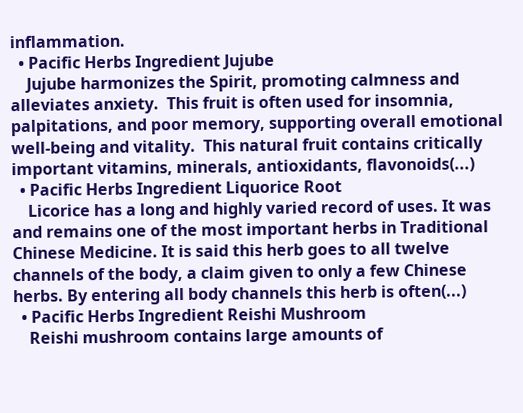inflammation.
  • Pacific Herbs Ingredient Jujube
    Jujube harmonizes the Spirit, promoting calmness and alleviates anxiety.  This fruit is often used for insomnia, palpitations, and poor memory, supporting overall emotional well-being and vitality.  This natural fruit contains critically important vitamins, minerals, antioxidants, flavonoids(...)
  • Pacific Herbs Ingredient Liquorice Root
    Licorice has a long and highly varied record of uses. It was and remains one of the most important herbs in Traditional Chinese Medicine. It is said this herb goes to all twelve channels of the body, a claim given to only a few Chinese herbs. By entering all body channels this herb is often(...)
  • Pacific Herbs Ingredient Reishi Mushroom
    Reishi mushroom contains large amounts of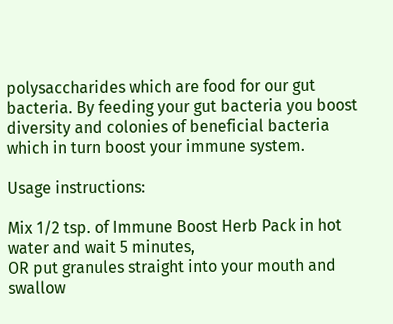polysaccharides which are food for our gut bacteria. By feeding your gut bacteria you boost diversity and colonies of beneficial bacteria which in turn boost your immune system.

Usage instructions:

Mix 1/2 tsp. of Immune Boost Herb Pack in hot water and wait 5 minutes,
OR put granules straight into your mouth and swallow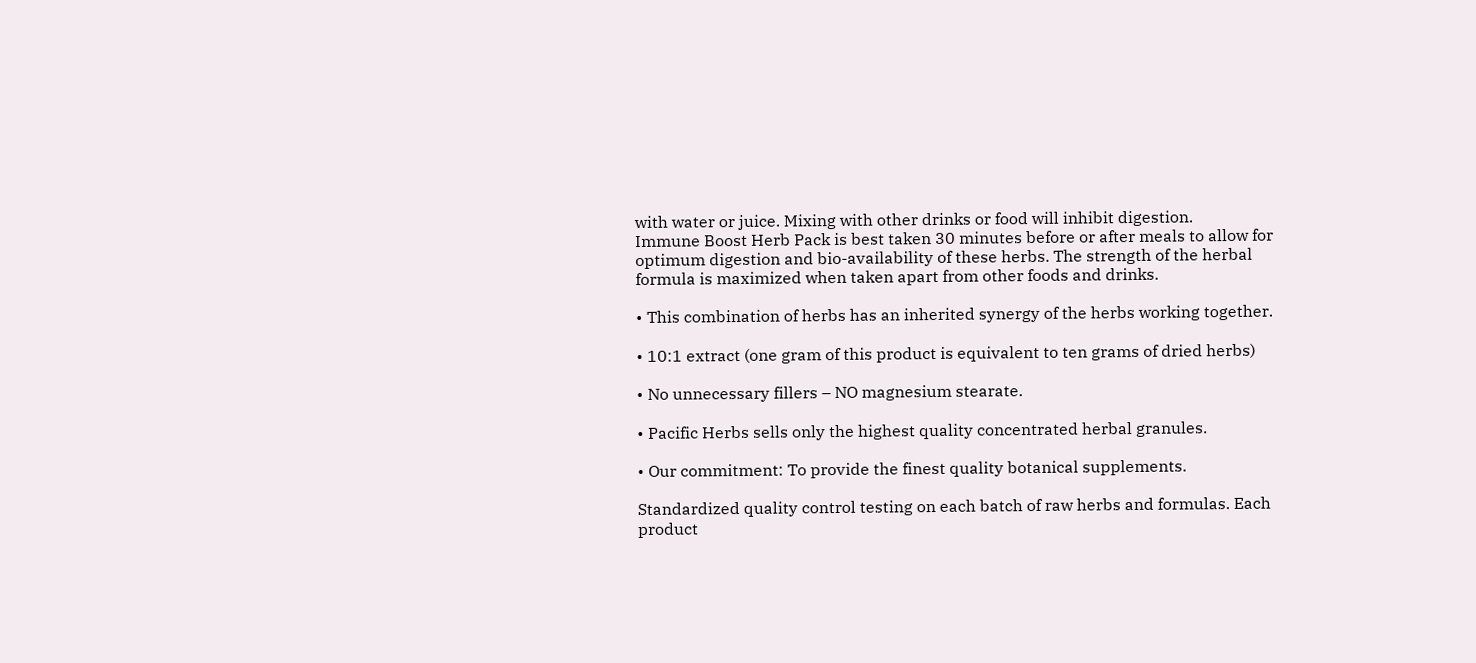with water or juice. Mixing with other drinks or food will inhibit digestion.
Immune Boost Herb Pack is best taken 30 minutes before or after meals to allow for optimum digestion and bio-availability of these herbs. The strength of the herbal formula is maximized when taken apart from other foods and drinks.

• This combination of herbs has an inherited synergy of the herbs working together.

• 10:1 extract (one gram of this product is equivalent to ten grams of dried herbs)

• No unnecessary fillers – NO magnesium stearate.

• Pacific Herbs sells only the highest quality concentrated herbal granules.

• Our commitment: To provide the finest quality botanical supplements.

Standardized quality control testing on each batch of raw herbs and formulas. Each product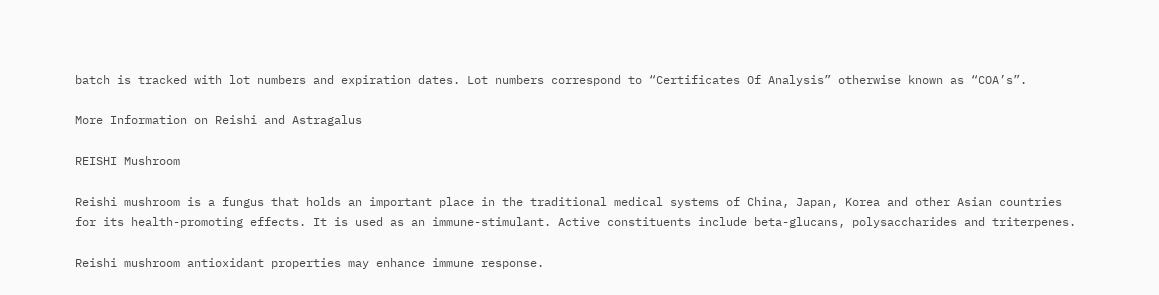batch is tracked with lot numbers and expiration dates. Lot numbers correspond to “Certificates Of Analysis” otherwise known as “COA’s”.

More Information on Reishi and Astragalus

REISHI Mushroom

Reishi mushroom is a fungus that holds an important place in the traditional medical systems of China, Japan, Korea and other Asian countries for its health-promoting effects. It is used as an immune-stimulant. Active constituents include beta-glucans, polysaccharides and triterpenes.

Reishi mushroom antioxidant properties may enhance immune response.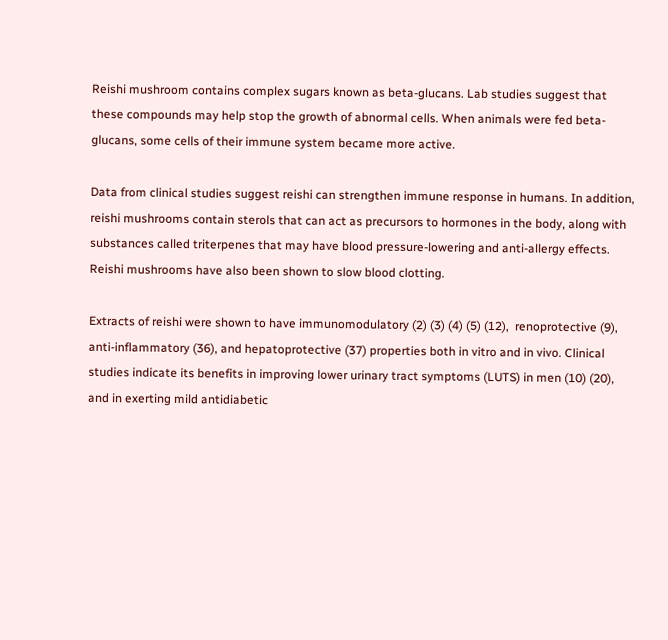Reishi mushroom contains complex sugars known as beta-glucans. Lab studies suggest that these compounds may help stop the growth of abnormal cells. When animals were fed beta-glucans, some cells of their immune system became more active.

Data from clinical studies suggest reishi can strengthen immune response in humans. In addition, reishi mushrooms contain sterols that can act as precursors to hormones in the body, along with substances called triterpenes that may have blood pressure-lowering and anti-allergy effects. Reishi mushrooms have also been shown to slow blood clotting.

Extracts of reishi were shown to have immunomodulatory (2) (3) (4) (5) (12),  renoprotective (9), anti-inflammatory (36), and hepatoprotective (37) properties both in vitro and in vivo. Clinical studies indicate its benefits in improving lower urinary tract symptoms (LUTS) in men (10) (20), and in exerting mild antidiabetic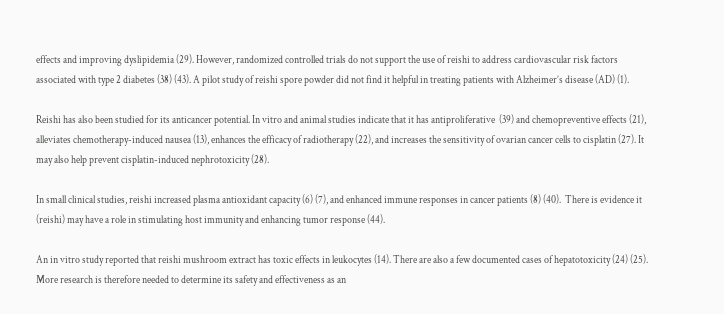effects and improving dyslipidemia (29). However, randomized controlled trials do not support the use of reishi to address cardiovascular risk factors associated with type 2 diabetes (38) (43). A pilot study of reishi spore powder did not find it helpful in treating patients with Alzheimer’s disease (AD) (1).

Reishi has also been studied for its anticancer potential. In vitro and animal studies indicate that it has antiproliferative  (39) and chemopreventive effects (21), alleviates chemotherapy-induced nausea (13), enhances the efficacy of radiotherapy (22), and increases the sensitivity of ovarian cancer cells to cisplatin (27). It may also help prevent cisplatin-induced nephrotoxicity (28).

In small clinical studies, reishi increased plasma antioxidant capacity (6) (7), and enhanced immune responses in cancer patients (8) (40).  There is evidence it (reishi) may have a role in stimulating host immunity and enhancing tumor response (44).

An in vitro study reported that reishi mushroom extract has toxic effects in leukocytes (14). There are also a few documented cases of hepatotoxicity (24) (25). More research is therefore needed to determine its safety and effectiveness as an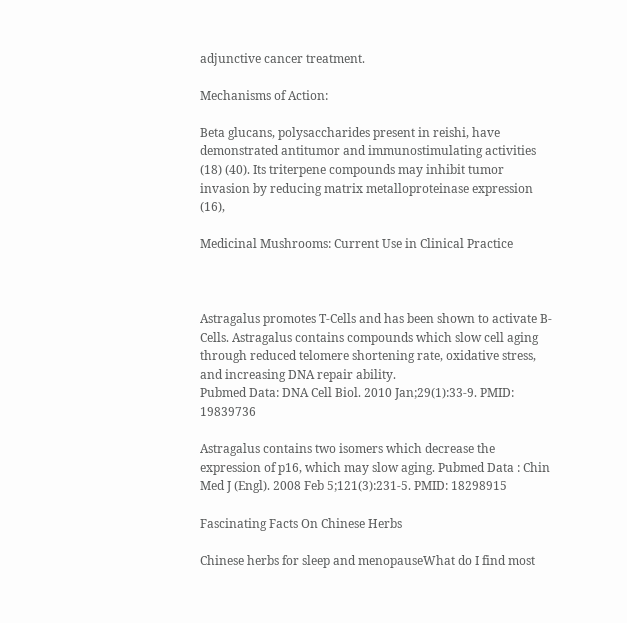adjunctive cancer treatment.

Mechanisms of Action:

Beta glucans, polysaccharides present in reishi, have demonstrated antitumor and immunostimulating activities (18) (40). Its triterpene compounds may inhibit tumor invasion by reducing matrix metalloproteinase expression (16),

Medicinal Mushrooms: Current Use in Clinical Practice



Astragalus promotes T-Cells and has been shown to activate B-Cells. Astragalus contains compounds which slow cell aging through reduced telomere shortening rate, oxidative stress, and increasing DNA repair ability.
Pubmed Data: DNA Cell Biol. 2010 Jan;29(1):33-9. PMID: 19839736

Astragalus contains two isomers which decrease the expression of p16, which may slow aging. Pubmed Data : Chin Med J (Engl). 2008 Feb 5;121(3):231-5. PMID: 18298915

Fascinating Facts On Chinese Herbs

Chinese herbs for sleep and menopauseWhat do I find most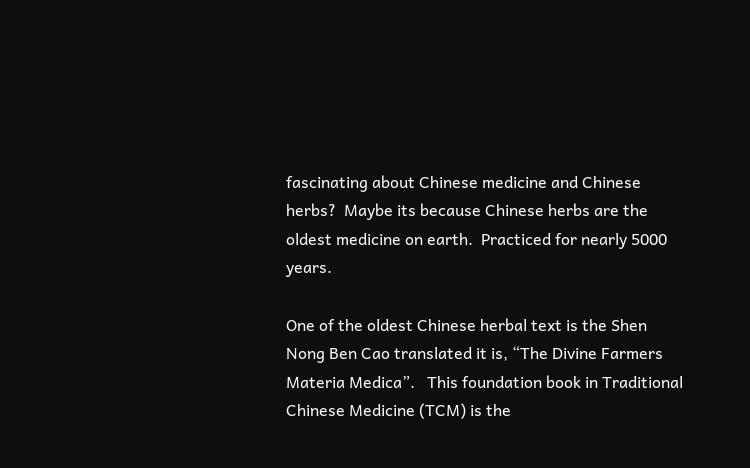fascinating about Chinese medicine and Chinese herbs?  Maybe its because Chinese herbs are the oldest medicine on earth.  Practiced for nearly 5000 years.

One of the oldest Chinese herbal text is the Shen Nong Ben Cao translated it is, “The Divine Farmers Materia Medica”.   This foundation book in Traditional Chinese Medicine (TCM) is the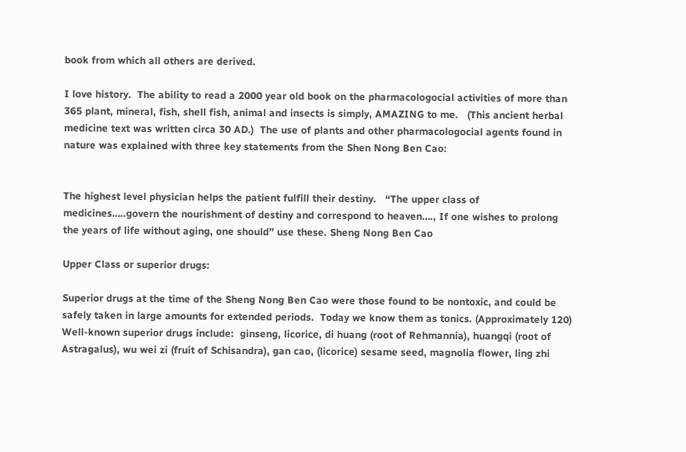book from which all others are derived.

I love history.  The ability to read a 2000 year old book on the pharmacologocial activities of more than 365 plant, mineral, fish, shell fish, animal and insects is simply, AMAZING to me.   (This ancient herbal medicine text was written circa 30 AD.)  The use of plants and other pharmacologocial agents found in nature was explained with three key statements from the Shen Nong Ben Cao:


The highest level physician helps the patient fulfill their destiny.   “The upper class of medicines…..govern the nourishment of destiny and correspond to heaven…., If one wishes to prolong the years of life without aging, one should” use these. Sheng Nong Ben Cao

Upper Class or superior drugs:

Superior drugs at the time of the Sheng Nong Ben Cao were those found to be nontoxic, and could be safely taken in large amounts for extended periods.  Today we know them as tonics. (Approximately 120)  Well-known superior drugs include:  ginseng, licorice, di huang (root of Rehmannia), huangqi (root of Astragalus), wu wei zi (fruit of Schisandra), gan cao, (licorice) sesame seed, magnolia flower, ling zhi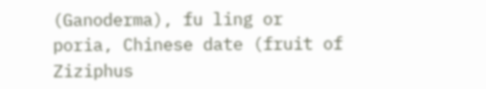(Ganoderma), fu ling or poria, Chinese date (fruit of Ziziphus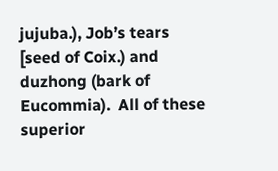jujuba.), Job’s tears [seed of Coix.) and duzhong (bark of Eucommia).  All of these superior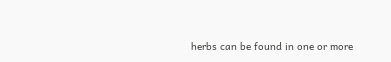herbs can be found in one or more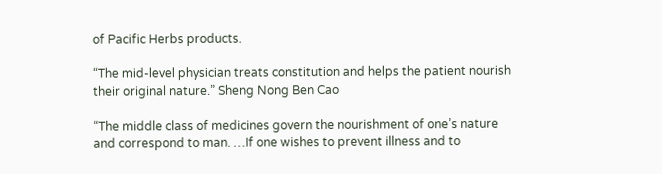of Pacific Herbs products.

“The mid-level physician treats constitution and helps the patient nourish their original nature.” Sheng Nong Ben Cao

“The middle class of medicines govern the nourishment of one’s nature and correspond to man. …If one wishes to prevent illness and to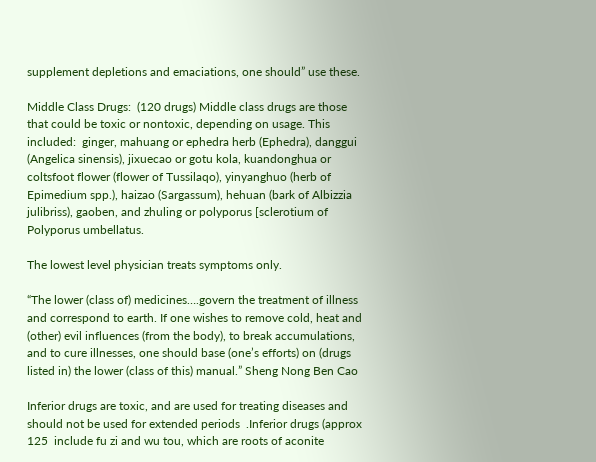supplement depletions and emaciations, one should” use these.

Middle Class Drugs:  (120 drugs) Middle class drugs are those that could be toxic or nontoxic, depending on usage. This included:  ginger, mahuang or ephedra herb (Ephedra), danggui (Angelica sinensis), jixuecao or gotu kola, kuandonghua or coltsfoot flower (flower of Tussilaqo), yinyanghuo (herb of Epimedium spp.), haizao (Sargassum), hehuan (bark of Albizzia julibriss), gaoben, and zhuling or polyporus [sclerotium of Polyporus umbellatus.

The lowest level physician treats symptoms only.

“The lower (class of) medicines….govern the treatment of illness and correspond to earth. If one wishes to remove cold, heat and (other) evil influences (from the body), to break accumulations, and to cure illnesses, one should base (one’s efforts) on (drugs listed in) the lower (class of this) manual.” Sheng Nong Ben Cao

Inferior drugs are toxic, and are used for treating diseases and should not be used for extended periods  .Inferior drugs (approx 125  include fu zi and wu tou, which are roots of aconite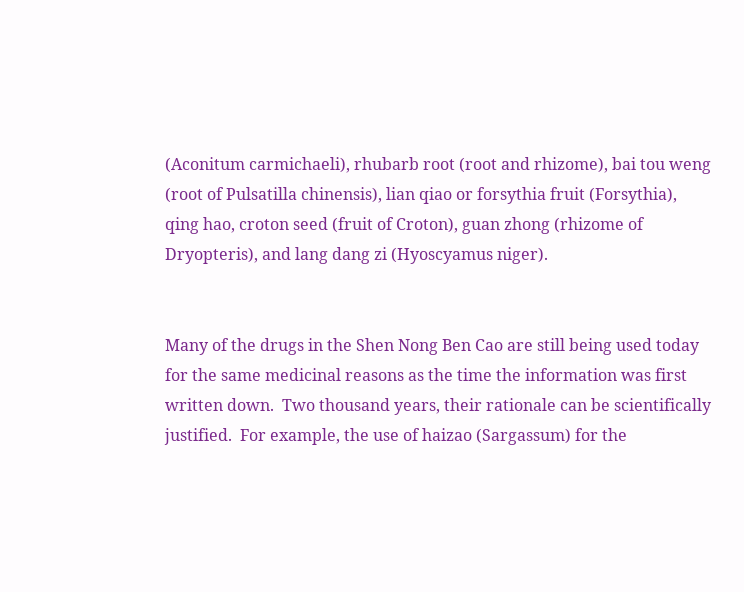(Aconitum carmichaeli), rhubarb root (root and rhizome), bai tou weng (root of Pulsatilla chinensis), lian qiao or forsythia fruit (Forsythia), qing hao, croton seed (fruit of Croton), guan zhong (rhizome of Dryopteris), and lang dang zi (Hyoscyamus niger).


Many of the drugs in the Shen Nong Ben Cao are still being used today for the same medicinal reasons as the time the information was first written down.  Two thousand years, their rationale can be scientifically justified.  For example, the use of haizao (Sargassum) for the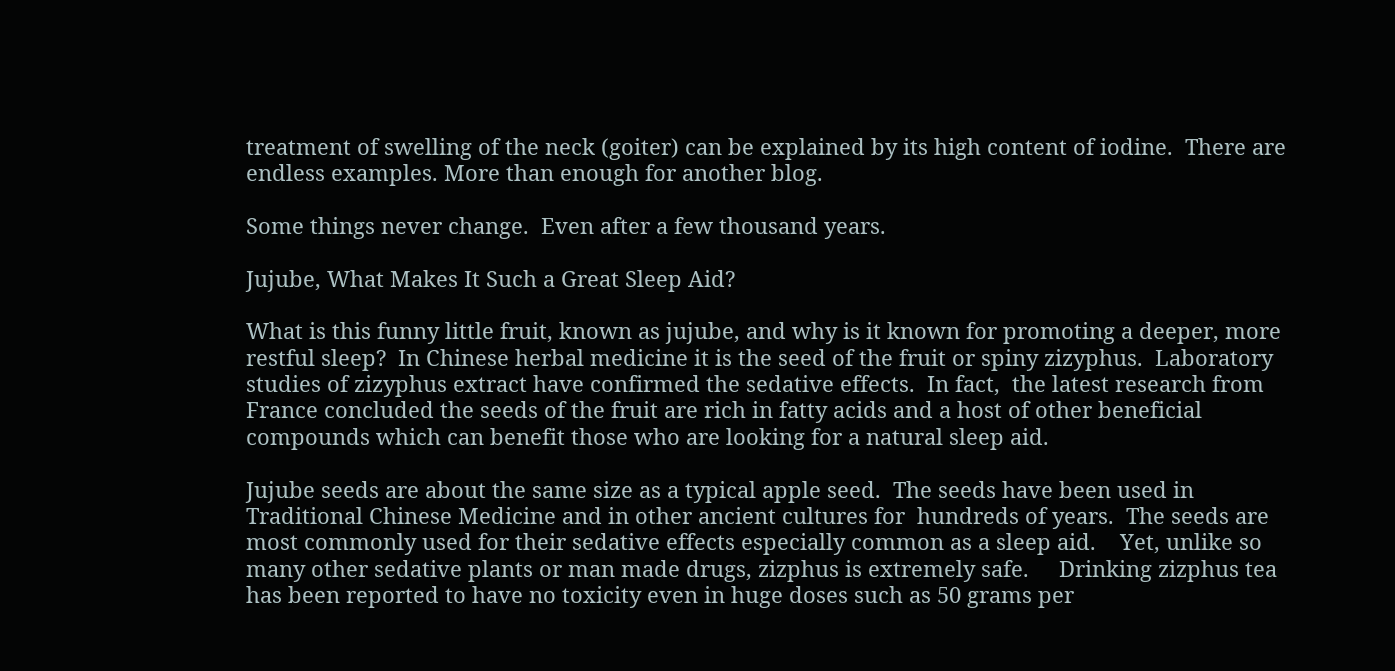treatment of swelling of the neck (goiter) can be explained by its high content of iodine.  There are endless examples. More than enough for another blog.

Some things never change.  Even after a few thousand years.

Jujube, What Makes It Such a Great Sleep Aid?

What is this funny little fruit, known as jujube, and why is it known for promoting a deeper, more restful sleep?  In Chinese herbal medicine it is the seed of the fruit or spiny zizyphus.  Laboratory studies of zizyphus extract have confirmed the sedative effects.  In fact,  the latest research from France concluded the seeds of the fruit are rich in fatty acids and a host of other beneficial compounds which can benefit those who are looking for a natural sleep aid.

Jujube seeds are about the same size as a typical apple seed.  The seeds have been used in Traditional Chinese Medicine and in other ancient cultures for  hundreds of years.  The seeds are most commonly used for their sedative effects especially common as a sleep aid.    Yet, unlike so many other sedative plants or man made drugs, zizphus is extremely safe.     Drinking zizphus tea has been reported to have no toxicity even in huge doses such as 50 grams per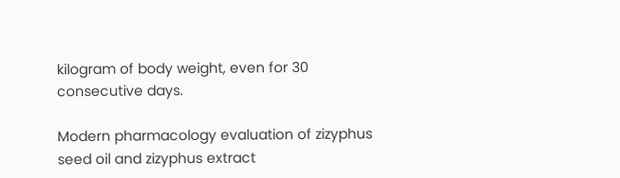kilogram of body weight, even for 30 consecutive days.

Modern pharmacology evaluation of zizyphus seed oil and zizyphus extract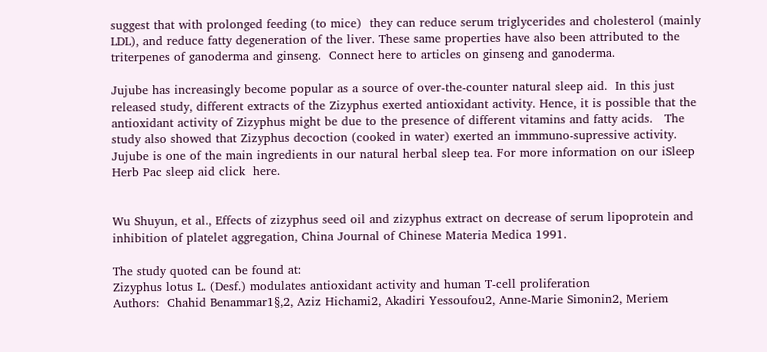suggest that with prolonged feeding (to mice)  they can reduce serum triglycerides and cholesterol (mainly LDL), and reduce fatty degeneration of the liver. These same properties have also been attributed to the triterpenes of ganoderma and ginseng.  Connect here to articles on ginseng and ganoderma.

Jujube has increasingly become popular as a source of over-the-counter natural sleep aid.  In this just released study, different extracts of the Zizyphus exerted antioxidant activity. Hence, it is possible that the antioxidant activity of Zizyphus might be due to the presence of different vitamins and fatty acids.   The study also showed that Zizyphus decoction (cooked in water) exerted an immmuno-supressive activity.  Jujube is one of the main ingredients in our natural herbal sleep tea. For more information on our iSleep Herb Pac sleep aid click  here.


Wu Shuyun, et al., Effects of zizyphus seed oil and zizyphus extract on decrease of serum lipoprotein and inhibition of platelet aggregation, China Journal of Chinese Materia Medica 1991.

The study quoted can be found at:
Zizyphus lotus L. (Desf.) modulates antioxidant activity and human T-cell proliferation
Authors:  Chahid Benammar1§,2, Aziz Hichami2, Akadiri Yessoufou2, Anne-Marie Simonin2, Meriem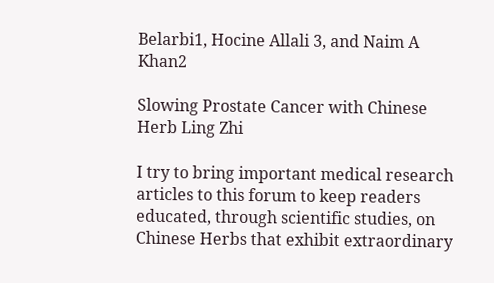Belarbi1, Hocine Allali 3, and Naim A Khan2

Slowing Prostate Cancer with Chinese Herb Ling Zhi

I try to bring important medical research articles to this forum to keep readers educated, through scientific studies, on Chinese Herbs that exhibit extraordinary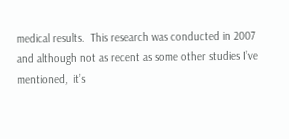medical results.  This research was conducted in 2007 and although not as recent as some other studies I’ve mentioned,  it’s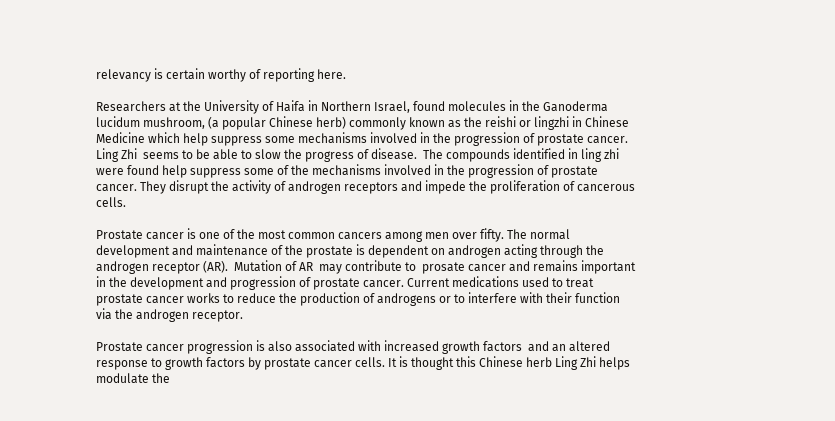relevancy is certain worthy of reporting here.

Researchers at the University of Haifa in Northern Israel, found molecules in the Ganoderma lucidum mushroom, (a popular Chinese herb) commonly known as the reishi or lingzhi in Chinese Medicine which help suppress some mechanisms involved in the progression of prostate cancer. Ling Zhi  seems to be able to slow the progress of disease.  The compounds identified in ling zhi were found help suppress some of the mechanisms involved in the progression of prostate cancer. They disrupt the activity of androgen receptors and impede the proliferation of cancerous cells.

Prostate cancer is one of the most common cancers among men over fifty. The normal development and maintenance of the prostate is dependent on androgen acting through the androgen receptor (AR).  Mutation of AR  may contribute to  prosate cancer and remains important in the development and progression of prostate cancer. Current medications used to treat prostate cancer works to reduce the production of androgens or to interfere with their function via the androgen receptor.

Prostate cancer progression is also associated with increased growth factors  and an altered response to growth factors by prostate cancer cells. It is thought this Chinese herb Ling Zhi helps modulate the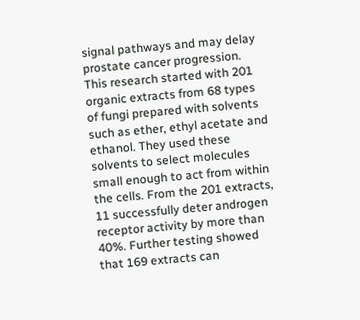signal pathways and may delay prostate cancer progression. This research started with 201 organic extracts from 68 types of fungi prepared with solvents such as ether, ethyl acetate and ethanol. They used these solvents to select molecules small enough to act from within the cells. From the 201 extracts, 11 successfully deter androgen receptor activity by more than 40%. Further testing showed that 169 extracts can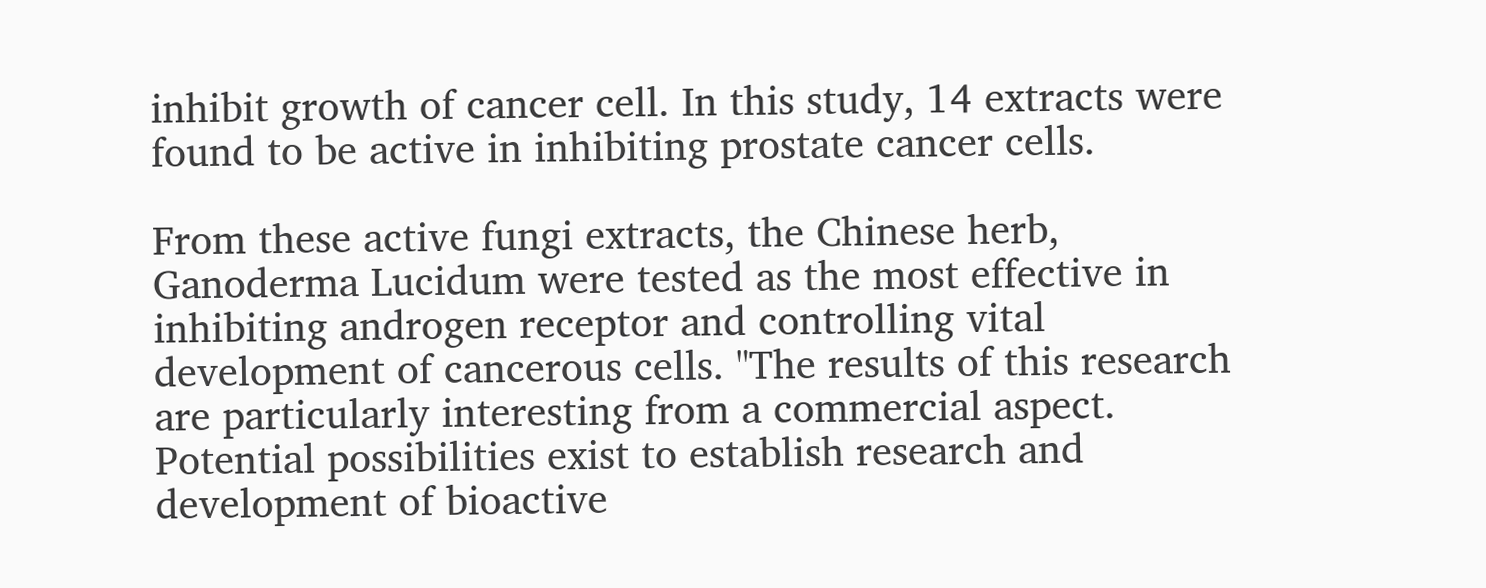inhibit growth of cancer cell. In this study, 14 extracts were found to be active in inhibiting prostate cancer cells.

From these active fungi extracts, the Chinese herb, Ganoderma Lucidum were tested as the most effective in inhibiting androgen receptor and controlling vital development of cancerous cells. "The results of this research are particularly interesting from a commercial aspect. Potential possibilities exist to establish research and development of bioactive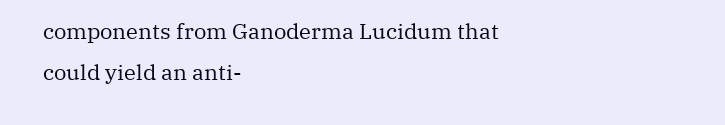components from Ganoderma Lucidum that could yield an anti-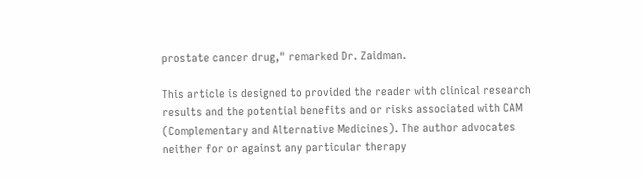prostate cancer drug," remarked Dr. Zaidman.

This article is designed to provided the reader with clinical research results and the potential benefits and or risks associated with CAM (Complementary and Alternative Medicines). The author advocates neither for or against any particular therapy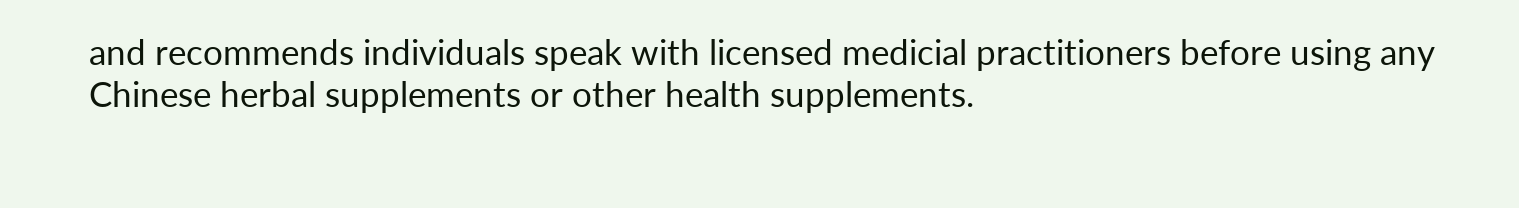and recommends individuals speak with licensed medicial practitioners before using any Chinese herbal supplements or other health supplements.